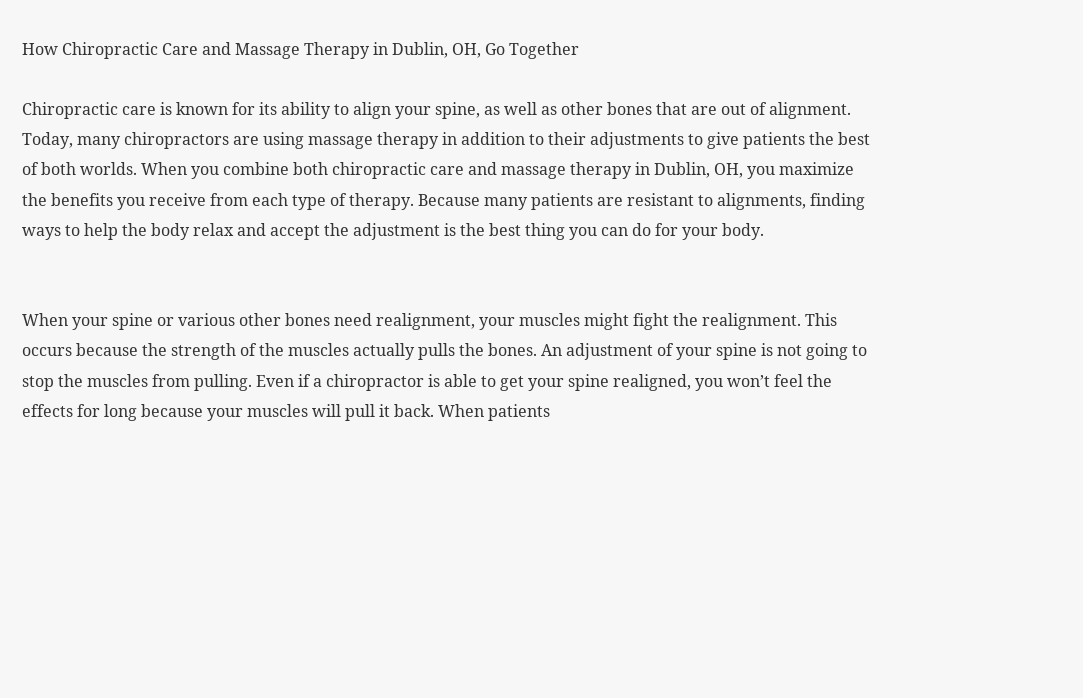How Chiropractic Care and Massage Therapy in Dublin, OH, Go Together

Chiropractic care is known for its ability to align your spine, as well as other bones that are out of alignment. Today, many chiropractors are using massage therapy in addition to their adjustments to give patients the best of both worlds. When you combine both chiropractic care and massage therapy in Dublin, OH, you maximize the benefits you receive from each type of therapy. Because many patients are resistant to alignments, finding ways to help the body relax and accept the adjustment is the best thing you can do for your body.


When your spine or various other bones need realignment, your muscles might fight the realignment. This occurs because the strength of the muscles actually pulls the bones. An adjustment of your spine is not going to stop the muscles from pulling. Even if a chiropractor is able to get your spine realigned, you won’t feel the effects for long because your muscles will pull it back. When patients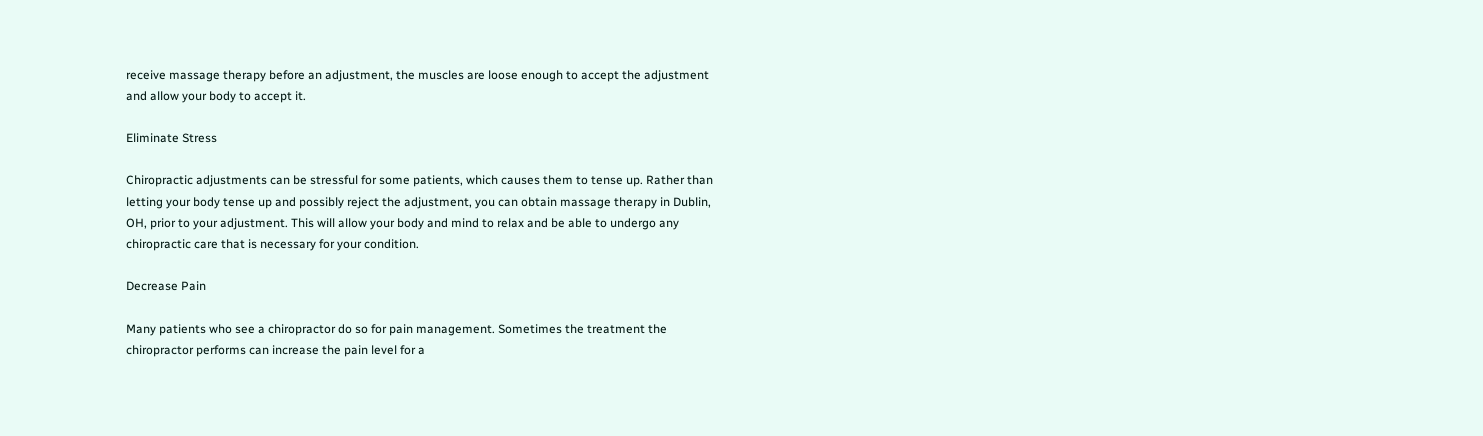receive massage therapy before an adjustment, the muscles are loose enough to accept the adjustment and allow your body to accept it.

Eliminate Stress

Chiropractic adjustments can be stressful for some patients, which causes them to tense up. Rather than letting your body tense up and possibly reject the adjustment, you can obtain massage therapy in Dublin, OH, prior to your adjustment. This will allow your body and mind to relax and be able to undergo any chiropractic care that is necessary for your condition.

Decrease Pain

Many patients who see a chiropractor do so for pain management. Sometimes the treatment the chiropractor performs can increase the pain level for a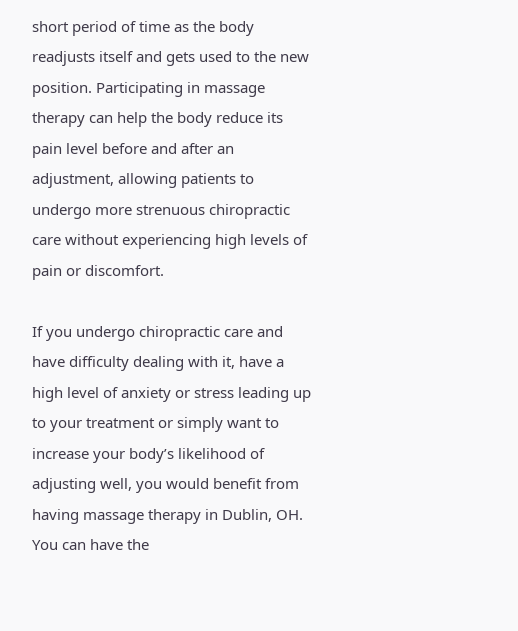short period of time as the body readjusts itself and gets used to the new position. Participating in massage therapy can help the body reduce its pain level before and after an adjustment, allowing patients to undergo more strenuous chiropractic care without experiencing high levels of pain or discomfort.

If you undergo chiropractic care and have difficulty dealing with it, have a high level of anxiety or stress leading up to your treatment or simply want to increase your body’s likelihood of adjusting well, you would benefit from having massage therapy in Dublin, OH. You can have the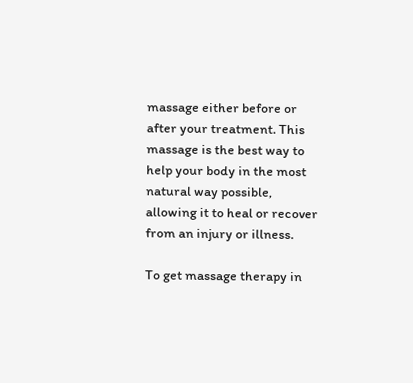massage either before or after your treatment. This massage is the best way to help your body in the most natural way possible, allowing it to heal or recover from an injury or illness.

To get massage therapy in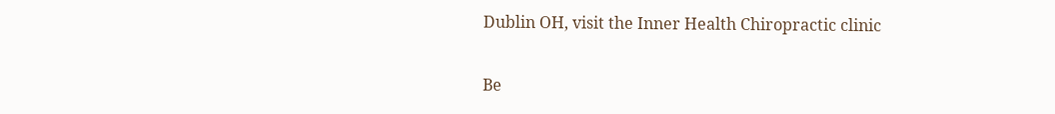Dublin OH, visit the Inner Health Chiropractic clinic

Be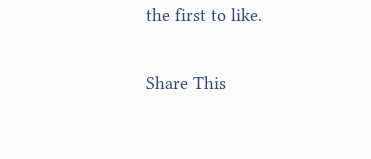the first to like.

Share This